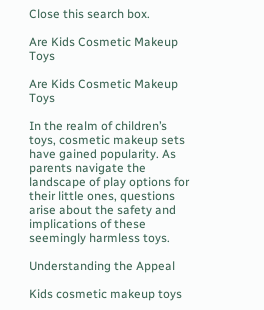Close this search box.

Are Kids Cosmetic Makeup Toys

Are Kids Cosmetic Makeup Toys

In the realm of children’s toys, cosmetic makeup sets have gained popularity. As parents navigate the landscape of play options for their little ones, questions arise about the safety and implications of these seemingly harmless toys.

Understanding the Appeal

Kids cosmetic makeup toys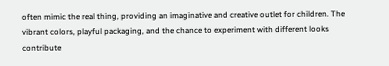often mimic the real thing, providing an imaginative and creative outlet for children. The vibrant colors, playful packaging, and the chance to experiment with different looks contribute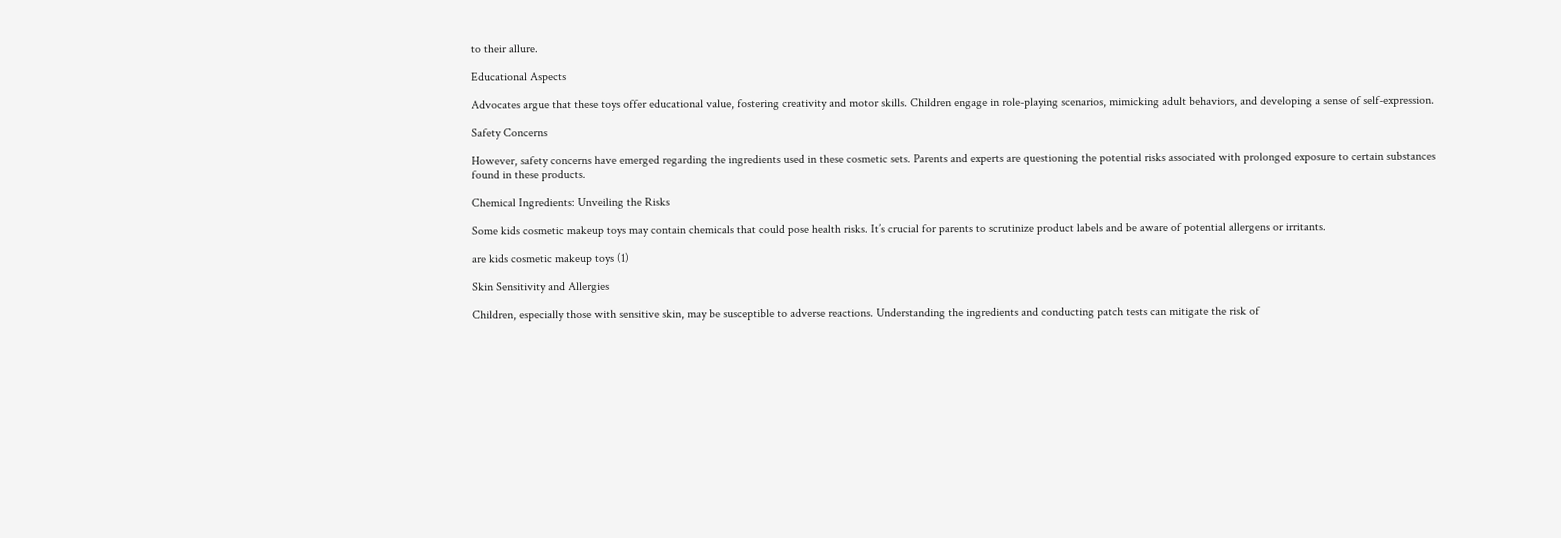to their allure.

Educational Aspects

Advocates argue that these toys offer educational value, fostering creativity and motor skills. Children engage in role-playing scenarios, mimicking adult behaviors, and developing a sense of self-expression.

Safety Concerns

However, safety concerns have emerged regarding the ingredients used in these cosmetic sets. Parents and experts are questioning the potential risks associated with prolonged exposure to certain substances found in these products.

Chemical Ingredients: Unveiling the Risks

Some kids cosmetic makeup toys may contain chemicals that could pose health risks. It’s crucial for parents to scrutinize product labels and be aware of potential allergens or irritants.

are kids cosmetic makeup toys (1)

Skin Sensitivity and Allergies

Children, especially those with sensitive skin, may be susceptible to adverse reactions. Understanding the ingredients and conducting patch tests can mitigate the risk of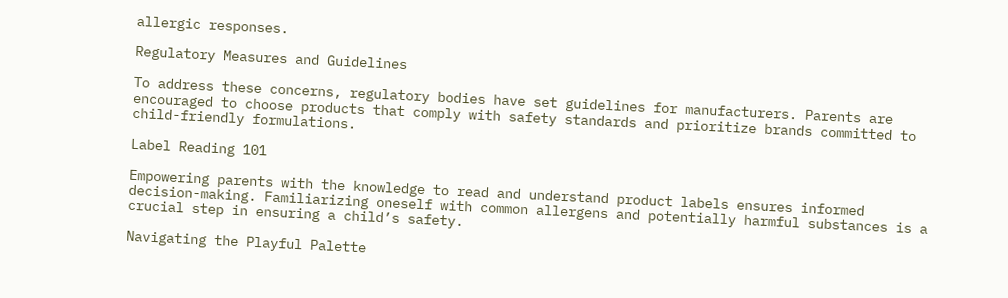allergic responses.

Regulatory Measures and Guidelines

To address these concerns, regulatory bodies have set guidelines for manufacturers. Parents are encouraged to choose products that comply with safety standards and prioritize brands committed to child-friendly formulations.

Label Reading 101

Empowering parents with the knowledge to read and understand product labels ensures informed decision-making. Familiarizing oneself with common allergens and potentially harmful substances is a crucial step in ensuring a child’s safety.

Navigating the Playful Palette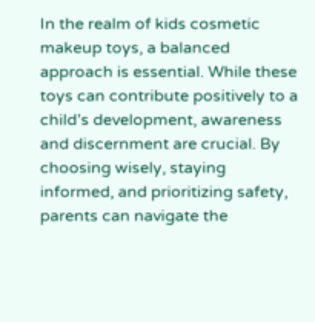In the realm of kids cosmetic makeup toys, a balanced approach is essential. While these toys can contribute positively to a child’s development, awareness and discernment are crucial. By choosing wisely, staying informed, and prioritizing safety, parents can navigate the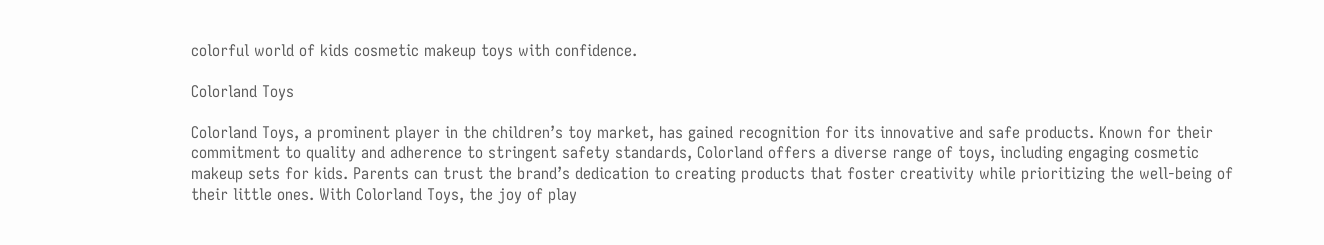colorful world of kids cosmetic makeup toys with confidence.

Colorland Toys

Colorland Toys, a prominent player in the children’s toy market, has gained recognition for its innovative and safe products. Known for their commitment to quality and adherence to stringent safety standards, Colorland offers a diverse range of toys, including engaging cosmetic makeup sets for kids. Parents can trust the brand’s dedication to creating products that foster creativity while prioritizing the well-being of their little ones. With Colorland Toys, the joy of play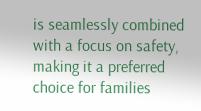is seamlessly combined with a focus on safety, making it a preferred choice for families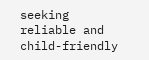seeking reliable and child-friendly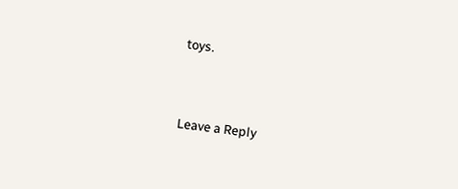toys.



Leave a Reply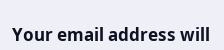Your email address will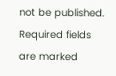not be published. Required fields are marked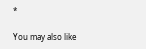*

You may also like